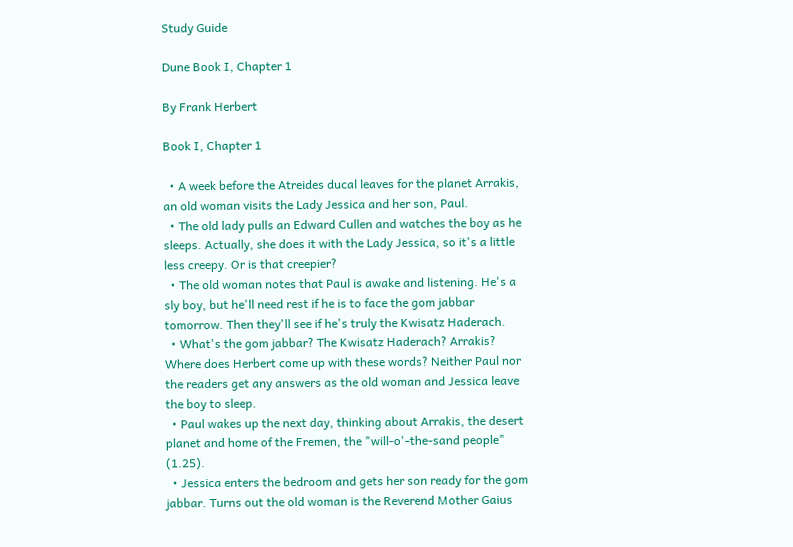Study Guide

Dune Book I, Chapter 1

By Frank Herbert

Book I, Chapter 1

  • A week before the Atreides ducal leaves for the planet Arrakis, an old woman visits the Lady Jessica and her son, Paul.
  • The old lady pulls an Edward Cullen and watches the boy as he sleeps. Actually, she does it with the Lady Jessica, so it's a little less creepy. Or is that creepier?
  • The old woman notes that Paul is awake and listening. He's a sly boy, but he'll need rest if he is to face the gom jabbar tomorrow. Then they'll see if he's truly the Kwisatz Haderach.
  • What's the gom jabbar? The Kwisatz Haderach? Arrakis? Where does Herbert come up with these words? Neither Paul nor the readers get any answers as the old woman and Jessica leave the boy to sleep.
  • Paul wakes up the next day, thinking about Arrakis, the desert planet and home of the Fremen, the "will-o'-the-sand people" (1.25).
  • Jessica enters the bedroom and gets her son ready for the gom jabbar. Turns out the old woman is the Reverend Mother Gaius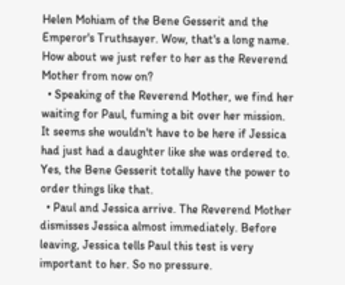Helen Mohiam of the Bene Gesserit and the Emperor's Truthsayer. Wow, that's a long name. How about we just refer to her as the Reverend Mother from now on?
  • Speaking of the Reverend Mother, we find her waiting for Paul, fuming a bit over her mission. It seems she wouldn't have to be here if Jessica had just had a daughter like she was ordered to. Yes, the Bene Gesserit totally have the power to order things like that.
  • Paul and Jessica arrive. The Reverend Mother dismisses Jessica almost immediately. Before leaving, Jessica tells Paul this test is very important to her. So no pressure.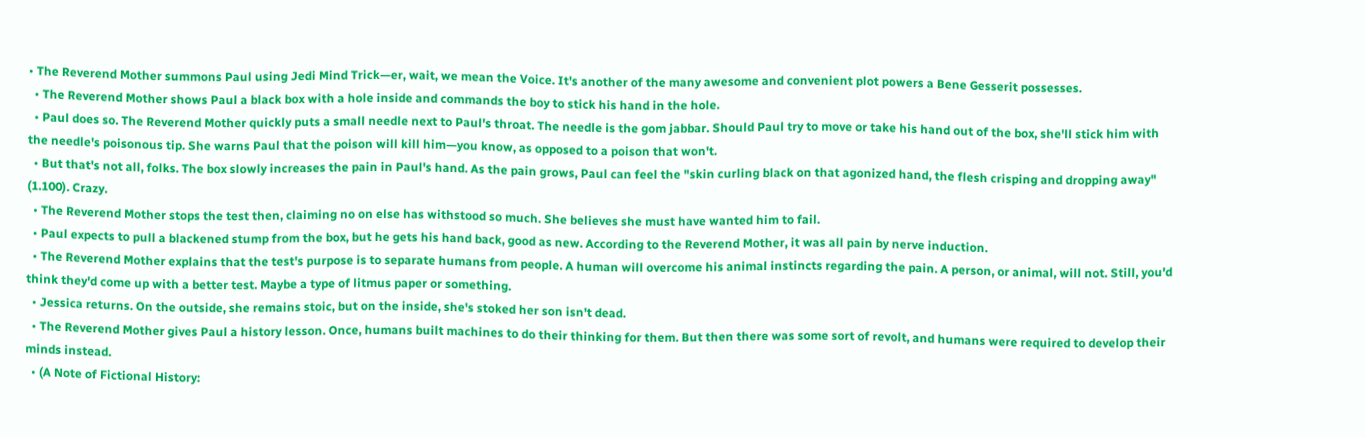• The Reverend Mother summons Paul using Jedi Mind Trick—er, wait, we mean the Voice. It's another of the many awesome and convenient plot powers a Bene Gesserit possesses.
  • The Reverend Mother shows Paul a black box with a hole inside and commands the boy to stick his hand in the hole.
  • Paul does so. The Reverend Mother quickly puts a small needle next to Paul's throat. The needle is the gom jabbar. Should Paul try to move or take his hand out of the box, she'll stick him with the needle's poisonous tip. She warns Paul that the poison will kill him—you know, as opposed to a poison that won't.
  • But that's not all, folks. The box slowly increases the pain in Paul's hand. As the pain grows, Paul can feel the "skin curling black on that agonized hand, the flesh crisping and dropping away" (1.100). Crazy.
  • The Reverend Mother stops the test then, claiming no on else has withstood so much. She believes she must have wanted him to fail.
  • Paul expects to pull a blackened stump from the box, but he gets his hand back, good as new. According to the Reverend Mother, it was all pain by nerve induction.
  • The Reverend Mother explains that the test's purpose is to separate humans from people. A human will overcome his animal instincts regarding the pain. A person, or animal, will not. Still, you'd think they'd come up with a better test. Maybe a type of litmus paper or something.
  • Jessica returns. On the outside, she remains stoic, but on the inside, she's stoked her son isn't dead.
  • The Reverend Mother gives Paul a history lesson. Once, humans built machines to do their thinking for them. But then there was some sort of revolt, and humans were required to develop their minds instead.
  • (A Note of Fictional History: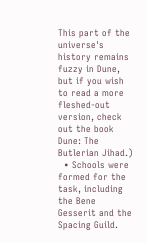This part of the universe's history remains fuzzy in Dune, but if you wish to read a more fleshed-out version, check out the book Dune: The Butlerian Jihad.)
  • Schools were formed for the task, including the Bene Gesserit and the Spacing Guild.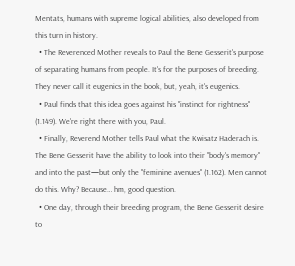Mentats, humans with supreme logical abilities, also developed from this turn in history.
  • The Reverenced Mother reveals to Paul the Bene Gesserit's purpose of separating humans from people. It's for the purposes of breeding. They never call it eugenics in the book, but, yeah, it's eugenics.
  • Paul finds that this idea goes against his "instinct for rightness" (1.149). We're right there with you, Paul.
  • Finally, Reverend Mother tells Paul what the Kwisatz Haderach is. The Bene Gesserit have the ability to look into their "body's memory" and into the past—but only the "feminine avenues" (1.162). Men cannot do this. Why? Because… hm, good question.
  • One day, through their breeding program, the Bene Gesserit desire to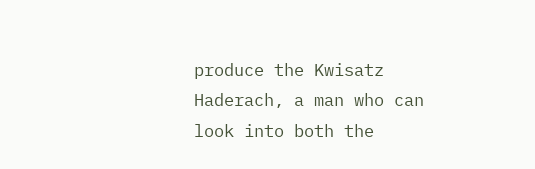produce the Kwisatz Haderach, a man who can look into both the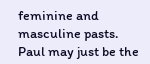feminine and masculine pasts. Paul may just be the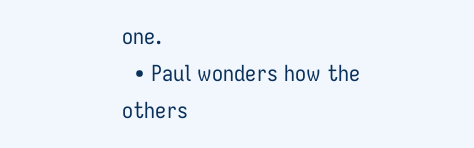one.
  • Paul wonders how the others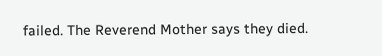failed. The Reverend Mother says they died.